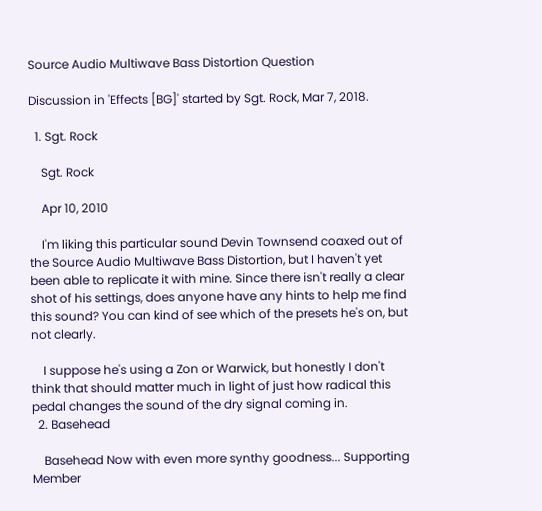Source Audio Multiwave Bass Distortion Question

Discussion in 'Effects [BG]' started by Sgt. Rock, Mar 7, 2018.

  1. Sgt. Rock

    Sgt. Rock

    Apr 10, 2010

    I'm liking this particular sound Devin Townsend coaxed out of the Source Audio Multiwave Bass Distortion, but I haven't yet been able to replicate it with mine. Since there isn't really a clear shot of his settings, does anyone have any hints to help me find this sound? You can kind of see which of the presets he's on, but not clearly.

    I suppose he's using a Zon or Warwick, but honestly I don't think that should matter much in light of just how radical this pedal changes the sound of the dry signal coming in.
  2. Basehead

    Basehead Now with even more synthy goodness... Supporting Member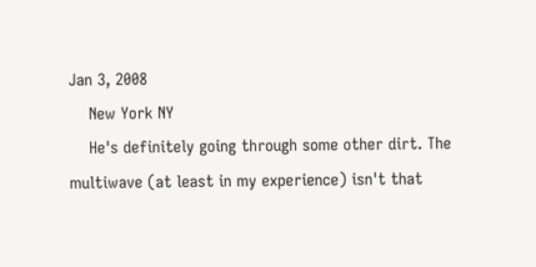Jan 3, 2008
    New York NY
    He's definitely going through some other dirt. The multiwave (at least in my experience) isn't that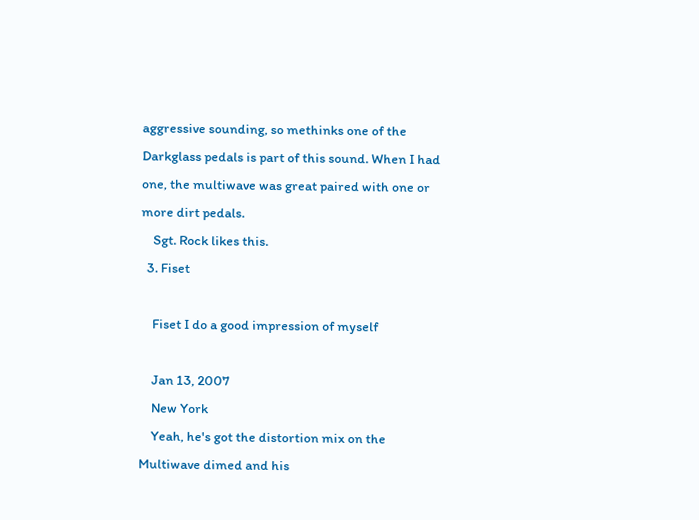aggressive sounding, so methinks one of the Darkglass pedals is part of this sound. When I had one, the multiwave was great paired with one or more dirt pedals.
    Sgt. Rock likes this.
  3. Fiset

    Fiset I do a good impression of myself

    Jan 13, 2007
    New York
    Yeah, he's got the distortion mix on the Multiwave dimed and his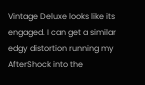Vintage Deluxe looks like its engaged. I can get a similar edgy distortion running my AfterShock into the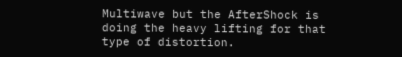Multiwave but the AfterShock is doing the heavy lifting for that type of distortion.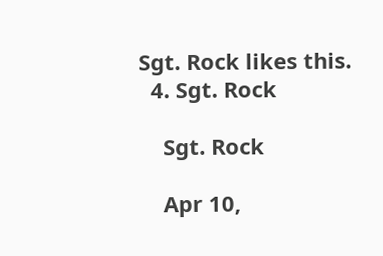Sgt. Rock likes this.
  4. Sgt. Rock

    Sgt. Rock

    Apr 10,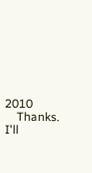2010
    Thanks. I'll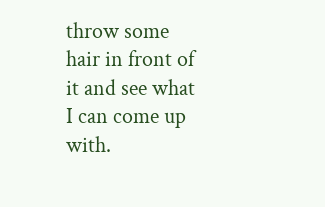throw some hair in front of it and see what I can come up with.